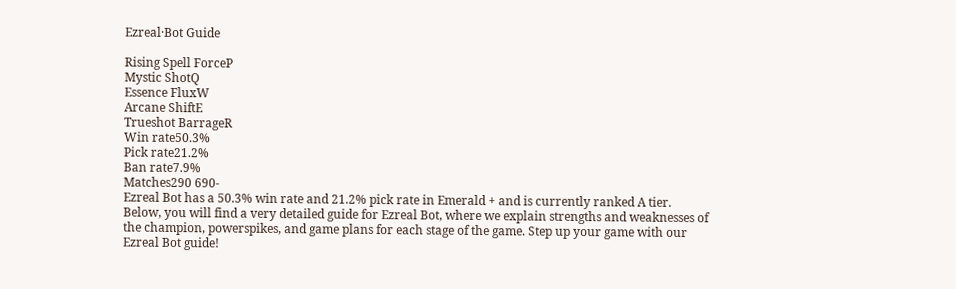Ezreal·Bot Guide

Rising Spell ForceP
Mystic ShotQ
Essence FluxW
Arcane ShiftE
Trueshot BarrageR
Win rate50.3%
Pick rate21.2%
Ban rate7.9%
Matches290 690-
Ezreal Bot has a 50.3% win rate and 21.2% pick rate in Emerald + and is currently ranked A tier. Below, you will find a very detailed guide for Ezreal Bot, where we explain strengths and weaknesses of the champion, powerspikes, and game plans for each stage of the game. Step up your game with our Ezreal Bot guide!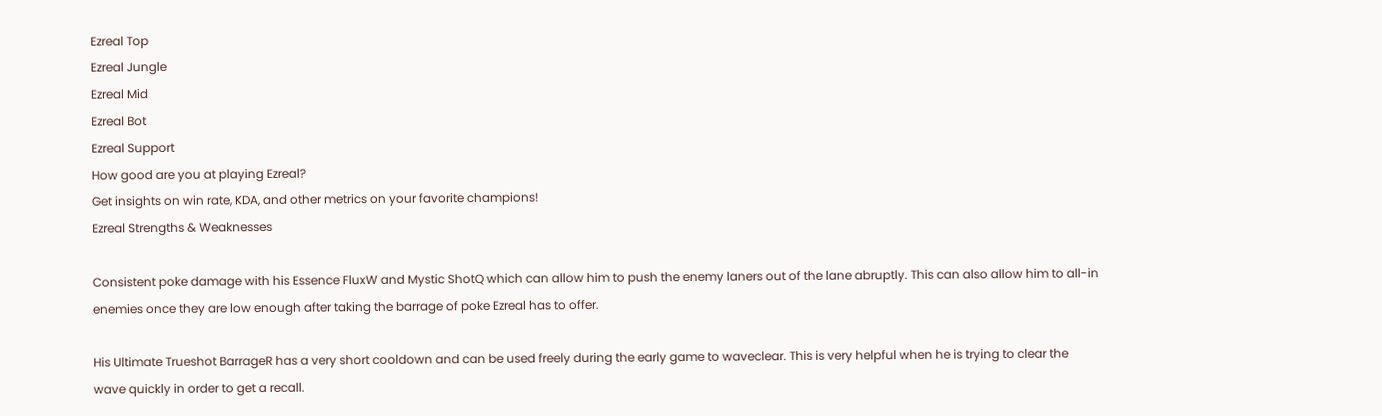Ezreal Top
Ezreal Jungle
Ezreal Mid
Ezreal Bot
Ezreal Support
How good are you at playing Ezreal?
Get insights on win rate, KDA, and other metrics on your favorite champions!
Ezreal Strengths & Weaknesses

Consistent poke damage with his Essence FluxW and Mystic ShotQ which can allow him to push the enemy laners out of the lane abruptly. This can also allow him to all-in enemies once they are low enough after taking the barrage of poke Ezreal has to offer.

His Ultimate Trueshot BarrageR has a very short cooldown and can be used freely during the early game to waveclear. This is very helpful when he is trying to clear the wave quickly in order to get a recall.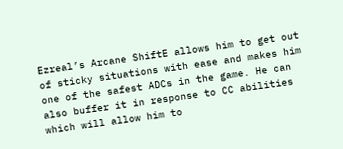Ezreal’s Arcane ShiftE allows him to get out of sticky situations with ease and makes him one of the safest ADCs in the game. He can also buffer it in response to CC abilities which will allow him to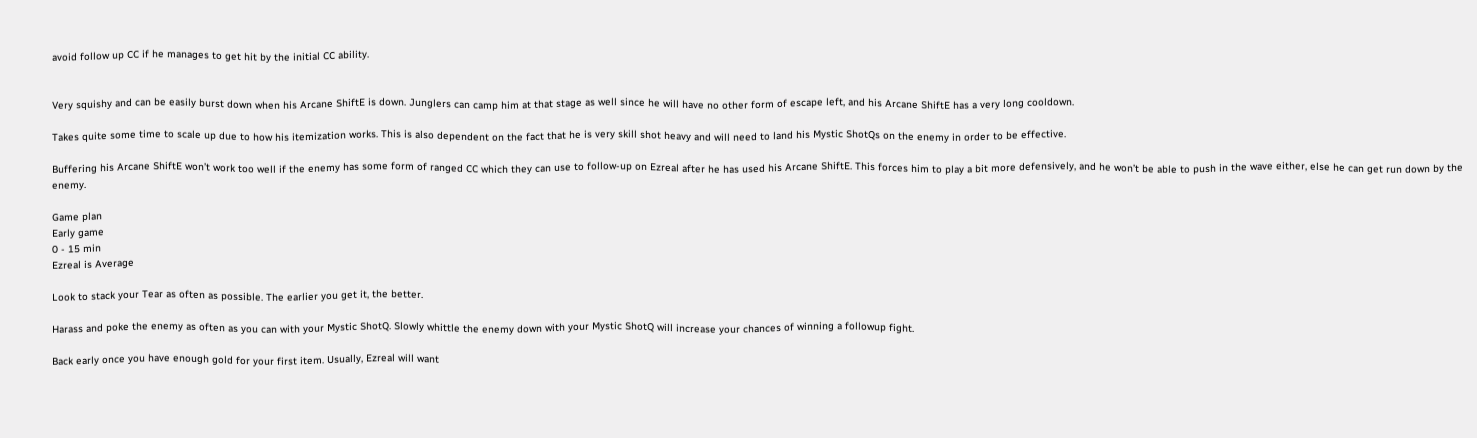avoid follow up CC if he manages to get hit by the initial CC ability.


Very squishy and can be easily burst down when his Arcane ShiftE is down. Junglers can camp him at that stage as well since he will have no other form of escape left, and his Arcane ShiftE has a very long cooldown.

Takes quite some time to scale up due to how his itemization works. This is also dependent on the fact that he is very skill shot heavy and will need to land his Mystic ShotQs on the enemy in order to be effective.

Buffering his Arcane ShiftE won’t work too well if the enemy has some form of ranged CC which they can use to follow-up on Ezreal after he has used his Arcane ShiftE. This forces him to play a bit more defensively, and he won’t be able to push in the wave either, else he can get run down by the enemy.

Game plan
Early game
0 - 15 min
Ezreal is Average

Look to stack your Tear as often as possible. The earlier you get it, the better.

Harass and poke the enemy as often as you can with your Mystic ShotQ. Slowly whittle the enemy down with your Mystic ShotQ will increase your chances of winning a followup fight.

Back early once you have enough gold for your first item. Usually, Ezreal will want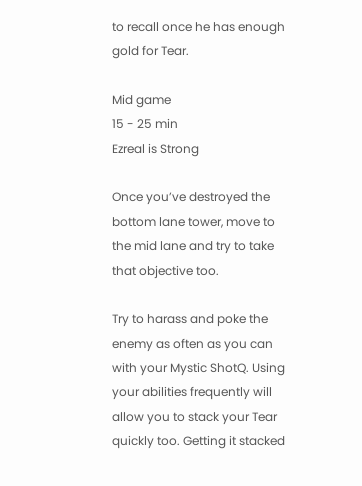to recall once he has enough gold for Tear.

Mid game
15 - 25 min
Ezreal is Strong

Once you’ve destroyed the bottom lane tower, move to the mid lane and try to take that objective too.

Try to harass and poke the enemy as often as you can with your Mystic ShotQ. Using your abilities frequently will allow you to stack your Tear quickly too. Getting it stacked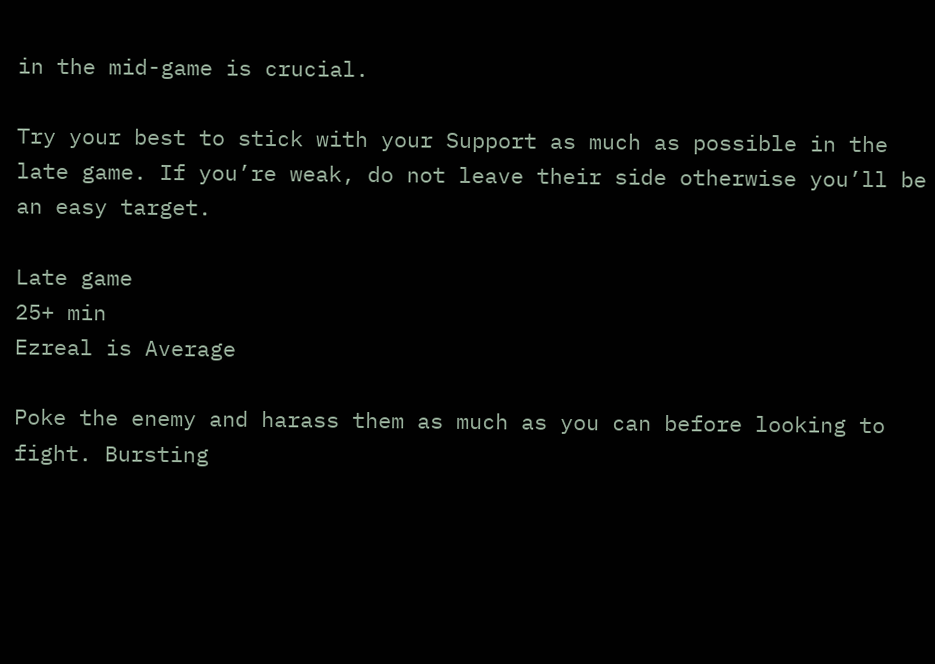in the mid-game is crucial.

Try your best to stick with your Support as much as possible in the late game. If you’re weak, do not leave their side otherwise you’ll be an easy target.

Late game
25+ min
Ezreal is Average

Poke the enemy and harass them as much as you can before looking to fight. Bursting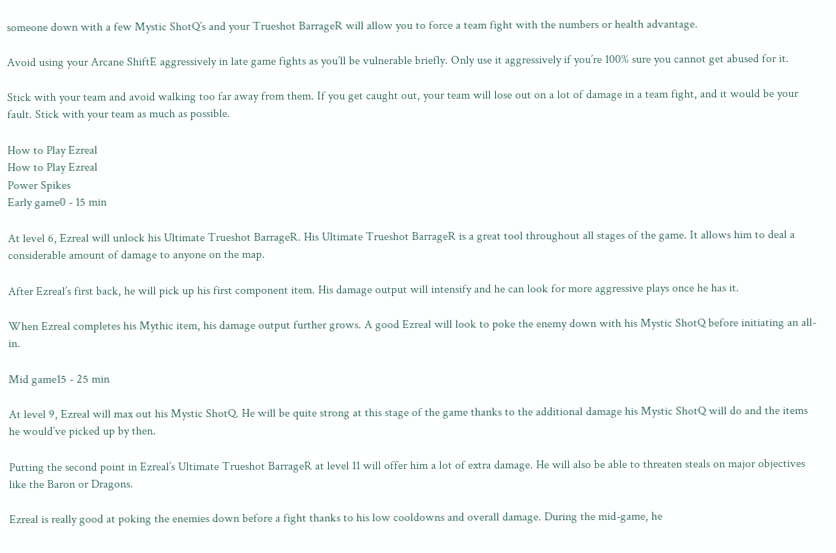someone down with a few Mystic ShotQ’s and your Trueshot BarrageR will allow you to force a team fight with the numbers or health advantage.

Avoid using your Arcane ShiftE aggressively in late game fights as you’ll be vulnerable briefly. Only use it aggressively if you’re 100% sure you cannot get abused for it.

Stick with your team and avoid walking too far away from them. If you get caught out, your team will lose out on a lot of damage in a team fight, and it would be your fault. Stick with your team as much as possible.

How to Play Ezreal
How to Play Ezreal
Power Spikes
Early game0 - 15 min

At level 6, Ezreal will unlock his Ultimate Trueshot BarrageR. His Ultimate Trueshot BarrageR is a great tool throughout all stages of the game. It allows him to deal a considerable amount of damage to anyone on the map.

After Ezreal’s first back, he will pick up his first component item. His damage output will intensify and he can look for more aggressive plays once he has it.

When Ezreal completes his Mythic item, his damage output further grows. A good Ezreal will look to poke the enemy down with his Mystic ShotQ before initiating an all-in.

Mid game15 - 25 min

At level 9, Ezreal will max out his Mystic ShotQ. He will be quite strong at this stage of the game thanks to the additional damage his Mystic ShotQ will do and the items he would’ve picked up by then.

Putting the second point in Ezreal’s Ultimate Trueshot BarrageR at level 11 will offer him a lot of extra damage. He will also be able to threaten steals on major objectives like the Baron or Dragons.

Ezreal is really good at poking the enemies down before a fight thanks to his low cooldowns and overall damage. During the mid-game, he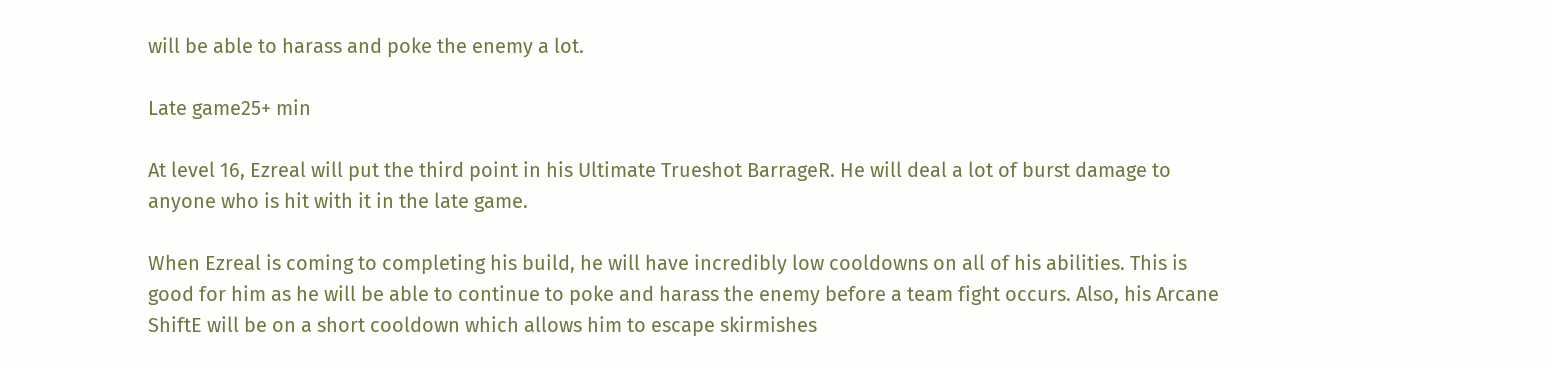will be able to harass and poke the enemy a lot.

Late game25+ min

At level 16, Ezreal will put the third point in his Ultimate Trueshot BarrageR. He will deal a lot of burst damage to anyone who is hit with it in the late game.

When Ezreal is coming to completing his build, he will have incredibly low cooldowns on all of his abilities. This is good for him as he will be able to continue to poke and harass the enemy before a team fight occurs. Also, his Arcane ShiftE will be on a short cooldown which allows him to escape skirmishes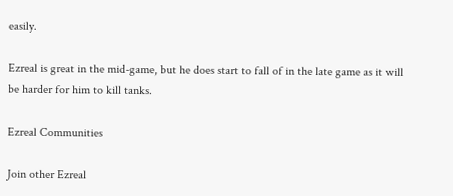easily.

Ezreal is great in the mid-game, but he does start to fall of in the late game as it will be harder for him to kill tanks.

Ezreal Communities

Join other Ezreal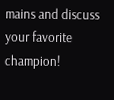mains and discuss your favorite champion!